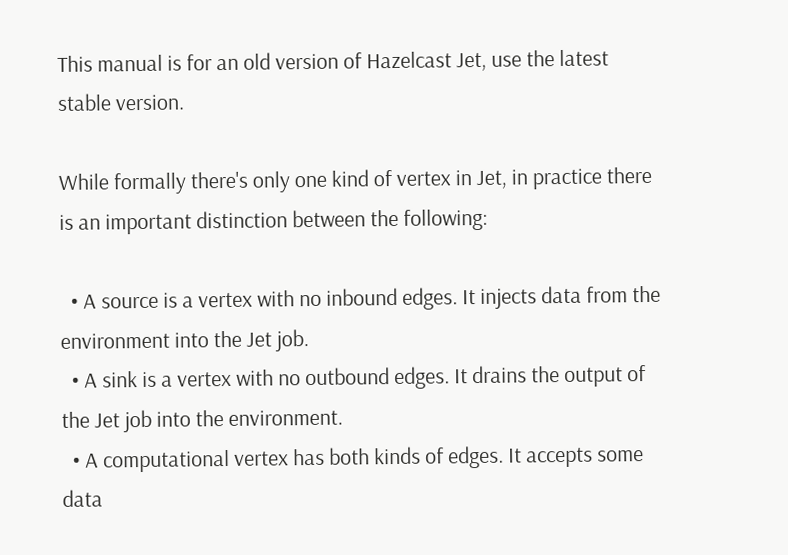This manual is for an old version of Hazelcast Jet, use the latest stable version.

While formally there's only one kind of vertex in Jet, in practice there is an important distinction between the following:

  • A source is a vertex with no inbound edges. It injects data from the environment into the Jet job.
  • A sink is a vertex with no outbound edges. It drains the output of the Jet job into the environment.
  • A computational vertex has both kinds of edges. It accepts some data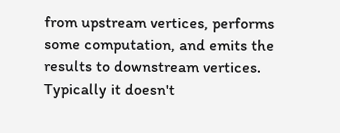from upstream vertices, performs some computation, and emits the results to downstream vertices. Typically it doesn't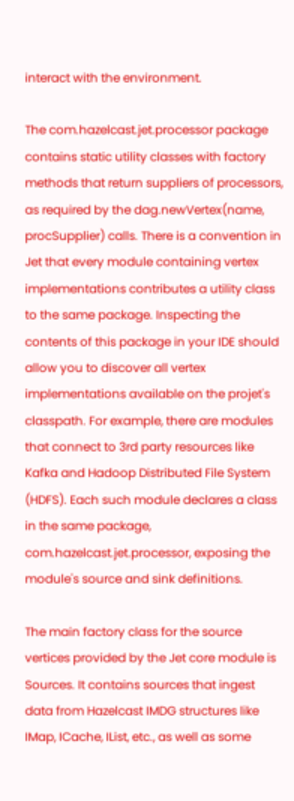interact with the environment.

The com.hazelcast.jet.processor package contains static utility classes with factory methods that return suppliers of processors, as required by the dag.newVertex(name, procSupplier) calls. There is a convention in Jet that every module containing vertex implementations contributes a utility class to the same package. Inspecting the contents of this package in your IDE should allow you to discover all vertex implementations available on the projet's classpath. For example, there are modules that connect to 3rd party resources like Kafka and Hadoop Distributed File System (HDFS). Each such module declares a class in the same package, com.hazelcast.jet.processor, exposing the module's source and sink definitions.

The main factory class for the source vertices provided by the Jet core module is Sources. It contains sources that ingest data from Hazelcast IMDG structures like IMap, ICache, IList, etc., as well as some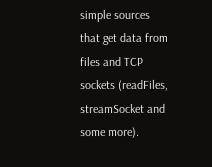simple sources that get data from files and TCP sockets (readFiles, streamSocket and some more).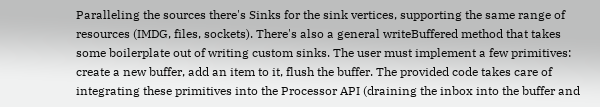Paralleling the sources there's Sinks for the sink vertices, supporting the same range of resources (IMDG, files, sockets). There's also a general writeBuffered method that takes some boilerplate out of writing custom sinks. The user must implement a few primitives: create a new buffer, add an item to it, flush the buffer. The provided code takes care of integrating these primitives into the Processor API (draining the inbox into the buffer and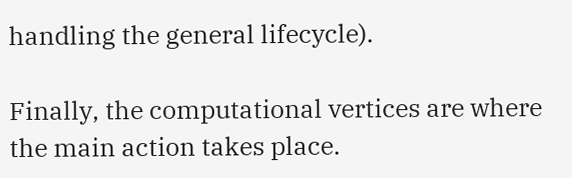handling the general lifecycle).

Finally, the computational vertices are where the main action takes place.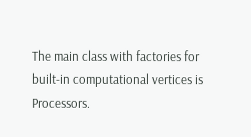The main class with factories for built-in computational vertices is Processors.